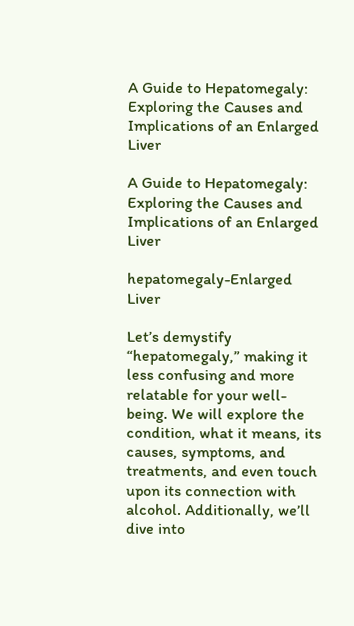A Guide to Hepatomegaly: Exploring the Causes and Implications of an Enlarged Liver

A Guide to Hepatomegaly: Exploring the Causes and Implications of an Enlarged Liver

hepatomegaly-Enlarged Liver

Let’s demystify “hepatomegaly,” making it less confusing and more relatable for your well-being. We will explore the condition, what it means, its causes, symptoms, and treatments, and even touch upon its connection with alcohol. Additionally, we’ll dive into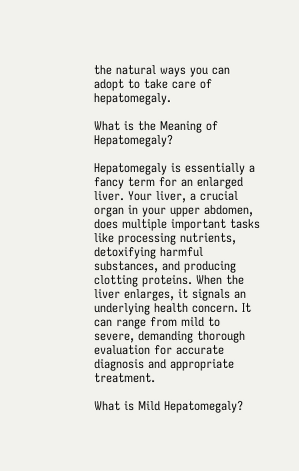the natural ways you can adopt to take care of hepatomegaly.

What is the Meaning of Hepatomegaly?

Hepatomegaly is essentially a fancy term for an enlarged liver. Your liver, a crucial organ in your upper abdomen, does multiple important tasks like processing nutrients, detoxifying harmful substances, and producing clotting proteins. When the liver enlarges, it signals an underlying health concern. It can range from mild to severe, demanding thorough evaluation for accurate diagnosis and appropriate treatment.

What is Mild Hepatomegaly?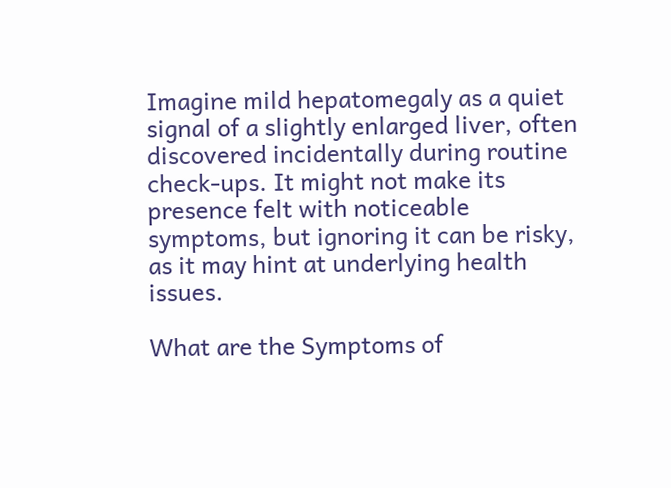Imagine mild hepatomegaly as a quiet signal of a slightly enlarged liver, often discovered incidentally during routine check-ups. It might not make its presence felt with noticeable symptoms, but ignoring it can be risky, as it may hint at underlying health issues.

What are the Symptoms of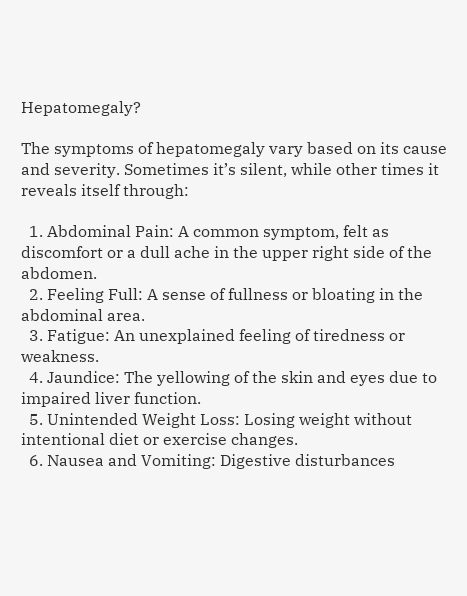Hepatomegaly?

The symptoms of hepatomegaly vary based on its cause and severity. Sometimes it’s silent, while other times it reveals itself through:

  1. Abdominal Pain: A common symptom, felt as discomfort or a dull ache in the upper right side of the abdomen.
  2. Feeling Full: A sense of fullness or bloating in the abdominal area.
  3. Fatigue: An unexplained feeling of tiredness or weakness.
  4. Jaundice: The yellowing of the skin and eyes due to impaired liver function.
  5. Unintended Weight Loss: Losing weight without intentional diet or exercise changes.
  6. Nausea and Vomiting: Digestive disturbances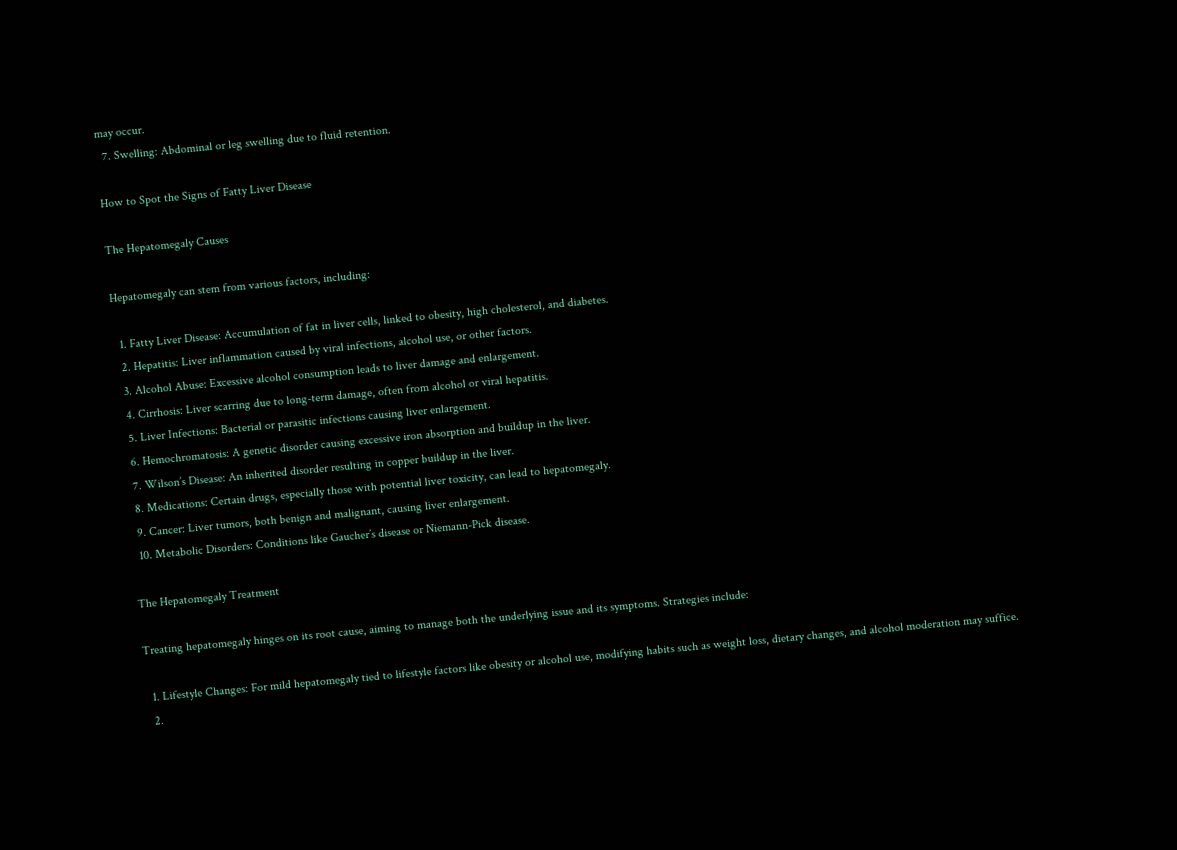may occur.
  7. Swelling: Abdominal or leg swelling due to fluid retention.

How to Spot the Signs of Fatty Liver Disease

The Hepatomegaly Causes

Hepatomegaly can stem from various factors, including:

  1. Fatty Liver Disease: Accumulation of fat in liver cells, linked to obesity, high cholesterol, and diabetes.
  2. Hepatitis: Liver inflammation caused by viral infections, alcohol use, or other factors.
  3. Alcohol Abuse: Excessive alcohol consumption leads to liver damage and enlargement.
  4. Cirrhosis: Liver scarring due to long-term damage, often from alcohol or viral hepatitis.
  5. Liver Infections: Bacterial or parasitic infections causing liver enlargement.
  6. Hemochromatosis: A genetic disorder causing excessive iron absorption and buildup in the liver.
  7. Wilson’s Disease: An inherited disorder resulting in copper buildup in the liver.
  8. Medications: Certain drugs, especially those with potential liver toxicity, can lead to hepatomegaly.
  9. Cancer: Liver tumors, both benign and malignant, causing liver enlargement.
  10. Metabolic Disorders: Conditions like Gaucher’s disease or Niemann-Pick disease.

The Hepatomegaly Treatment

Treating hepatomegaly hinges on its root cause, aiming to manage both the underlying issue and its symptoms. Strategies include:

  1. Lifestyle Changes: For mild hepatomegaly tied to lifestyle factors like obesity or alcohol use, modifying habits such as weight loss, dietary changes, and alcohol moderation may suffice.
  2.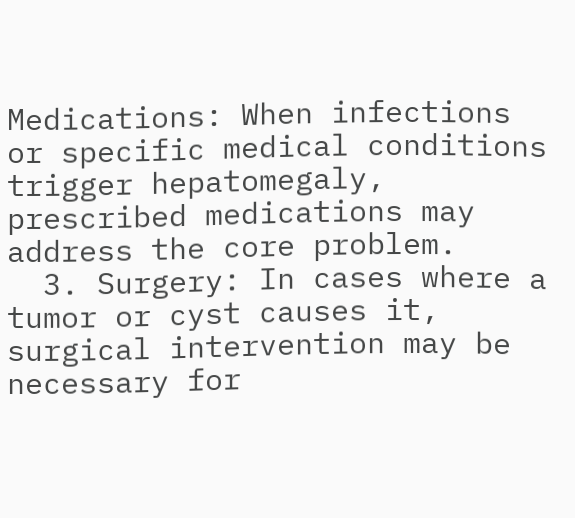Medications: When infections or specific medical conditions trigger hepatomegaly, prescribed medications may address the core problem.
  3. Surgery: In cases where a tumor or cyst causes it, surgical intervention may be necessary for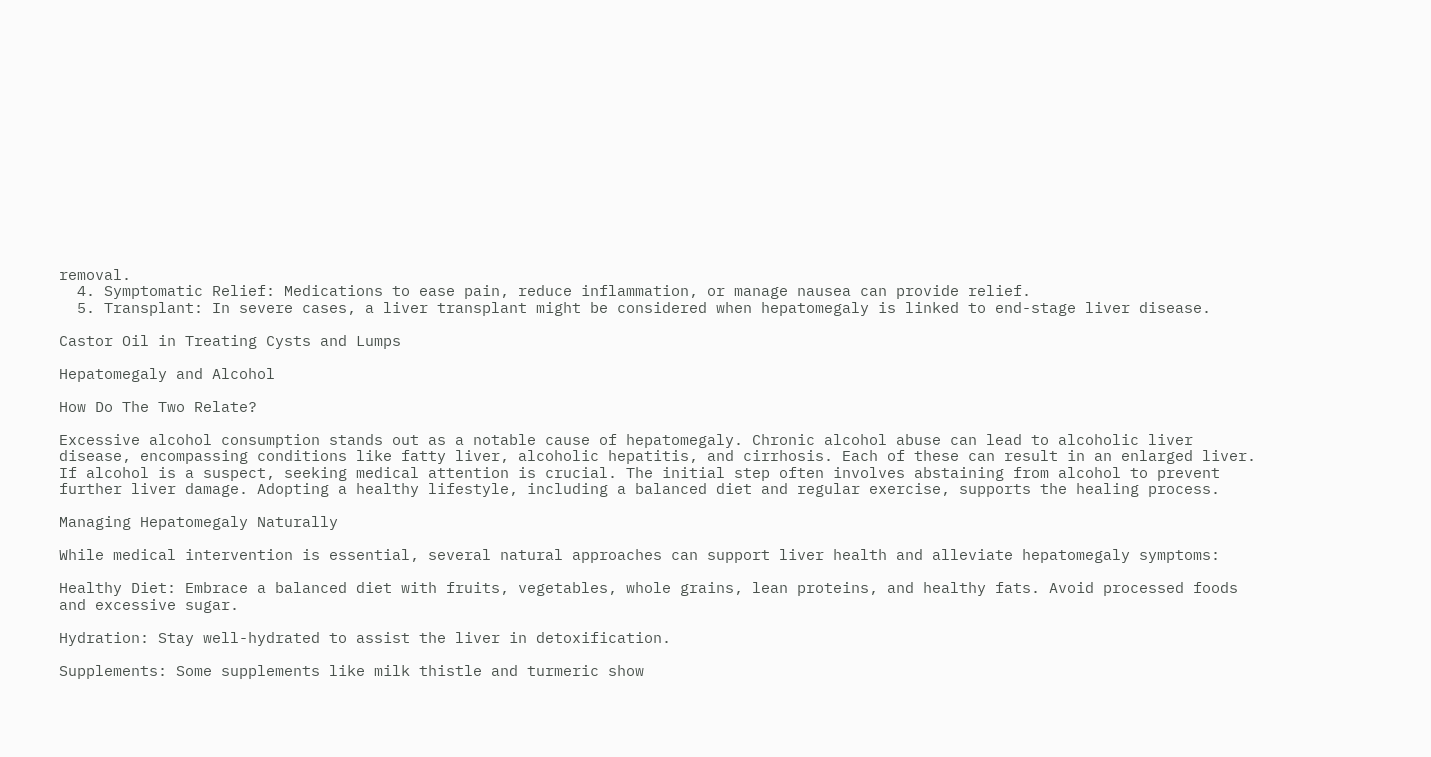removal.
  4. Symptomatic Relief: Medications to ease pain, reduce inflammation, or manage nausea can provide relief.
  5. Transplant: In severe cases, a liver transplant might be considered when hepatomegaly is linked to end-stage liver disease.

Castor Oil in Treating Cysts and Lumps

Hepatomegaly and Alcohol

How Do The Two Relate?

Excessive alcohol consumption stands out as a notable cause of hepatomegaly. Chronic alcohol abuse can lead to alcoholic liver disease, encompassing conditions like fatty liver, alcoholic hepatitis, and cirrhosis. Each of these can result in an enlarged liver. If alcohol is a suspect, seeking medical attention is crucial. The initial step often involves abstaining from alcohol to prevent further liver damage. Adopting a healthy lifestyle, including a balanced diet and regular exercise, supports the healing process.

Managing Hepatomegaly Naturally

While medical intervention is essential, several natural approaches can support liver health and alleviate hepatomegaly symptoms:

Healthy Diet: Embrace a balanced diet with fruits, vegetables, whole grains, lean proteins, and healthy fats. Avoid processed foods and excessive sugar.

Hydration: Stay well-hydrated to assist the liver in detoxification.

Supplements: Some supplements like milk thistle and turmeric show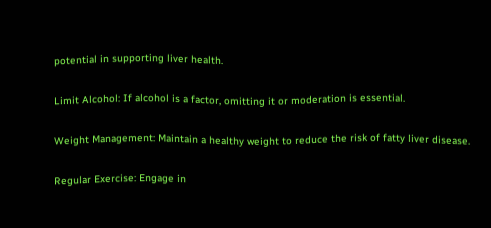potential in supporting liver health.

Limit Alcohol: If alcohol is a factor, omitting it or moderation is essential.

Weight Management: Maintain a healthy weight to reduce the risk of fatty liver disease.

Regular Exercise: Engage in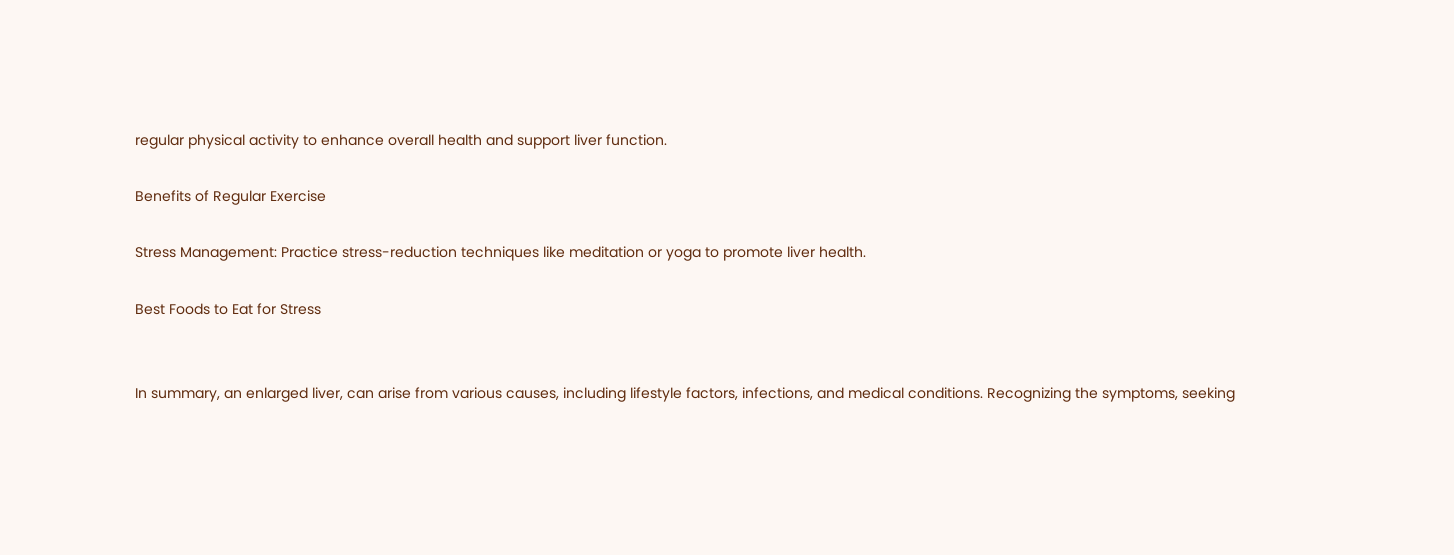regular physical activity to enhance overall health and support liver function.

Benefits of Regular Exercise

Stress Management: Practice stress-reduction techniques like meditation or yoga to promote liver health.

Best Foods to Eat for Stress


In summary, an enlarged liver, can arise from various causes, including lifestyle factors, infections, and medical conditions. Recognizing the symptoms, seeking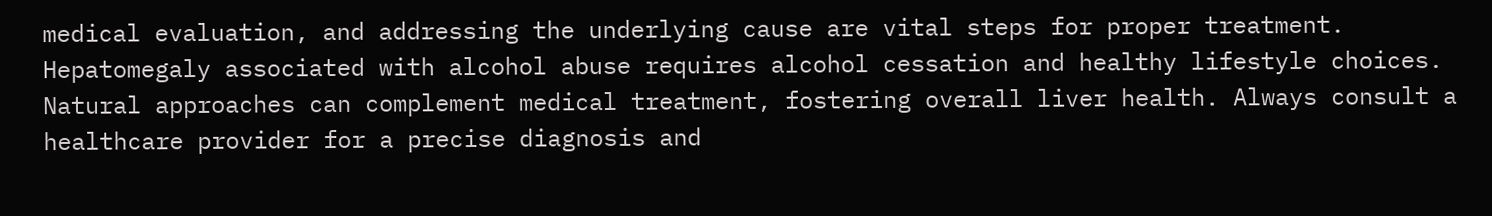medical evaluation, and addressing the underlying cause are vital steps for proper treatment. Hepatomegaly associated with alcohol abuse requires alcohol cessation and healthy lifestyle choices. Natural approaches can complement medical treatment, fostering overall liver health. Always consult a healthcare provider for a precise diagnosis and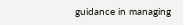guidance in managing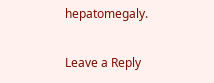hepatomegaly.

Leave a Reply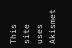This site uses Akismet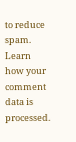to reduce spam. Learn how your comment data is processed.